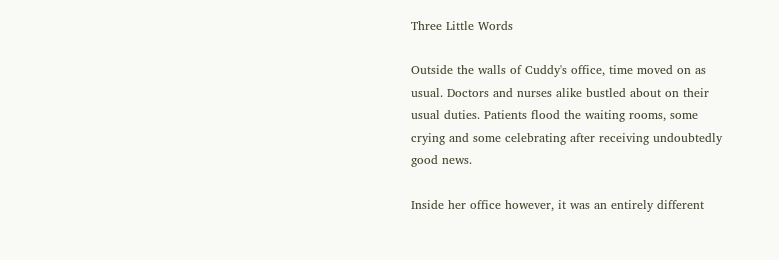Three Little Words

Outside the walls of Cuddy's office, time moved on as usual. Doctors and nurses alike bustled about on their usual duties. Patients flood the waiting rooms, some crying and some celebrating after receiving undoubtedly good news.

Inside her office however, it was an entirely different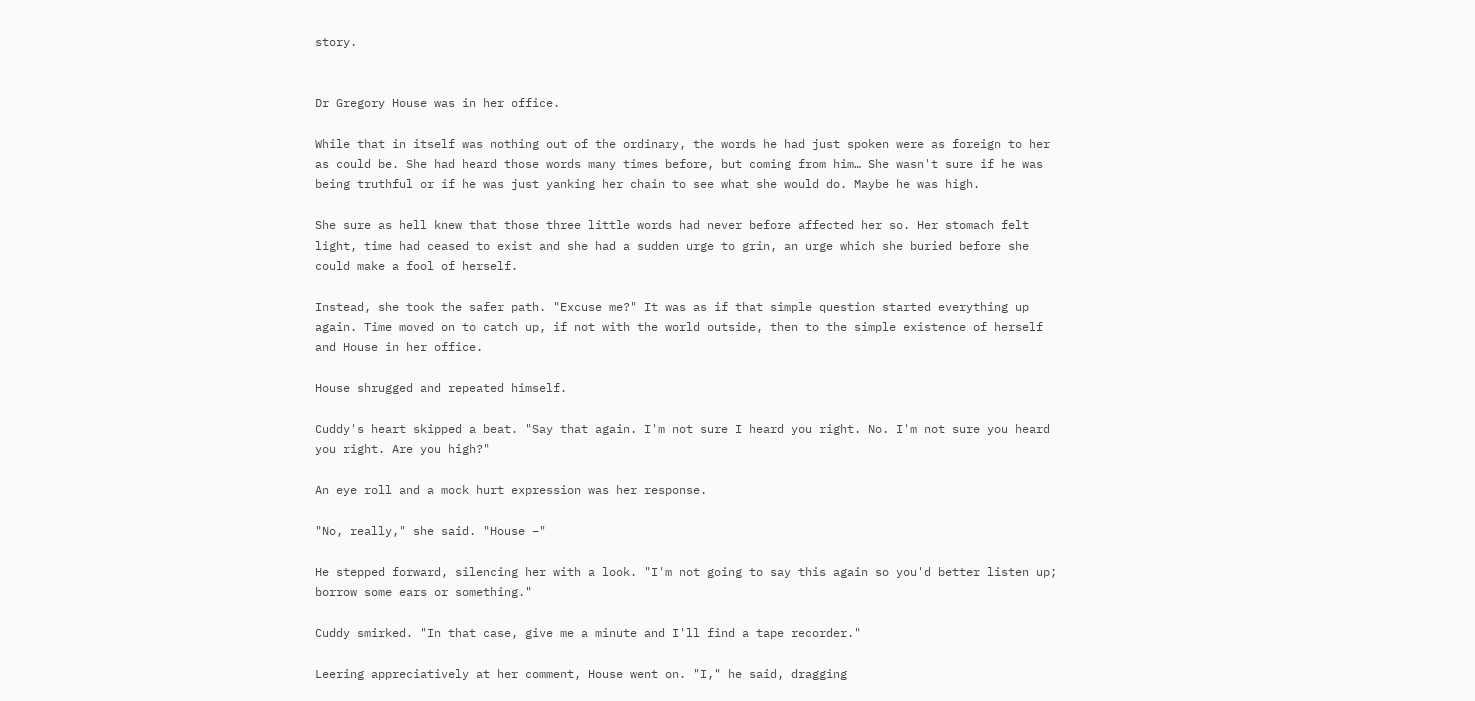story.


Dr Gregory House was in her office.

While that in itself was nothing out of the ordinary, the words he had just spoken were as foreign to her as could be. She had heard those words many times before, but coming from him… She wasn't sure if he was being truthful or if he was just yanking her chain to see what she would do. Maybe he was high.

She sure as hell knew that those three little words had never before affected her so. Her stomach felt light, time had ceased to exist and she had a sudden urge to grin, an urge which she buried before she could make a fool of herself.

Instead, she took the safer path. "Excuse me?" It was as if that simple question started everything up again. Time moved on to catch up, if not with the world outside, then to the simple existence of herself and House in her office.

House shrugged and repeated himself.

Cuddy's heart skipped a beat. "Say that again. I'm not sure I heard you right. No. I'm not sure you heard you right. Are you high?"

An eye roll and a mock hurt expression was her response.

"No, really," she said. "House –"

He stepped forward, silencing her with a look. "I'm not going to say this again so you'd better listen up; borrow some ears or something."

Cuddy smirked. "In that case, give me a minute and I'll find a tape recorder."

Leering appreciatively at her comment, House went on. "I," he said, dragging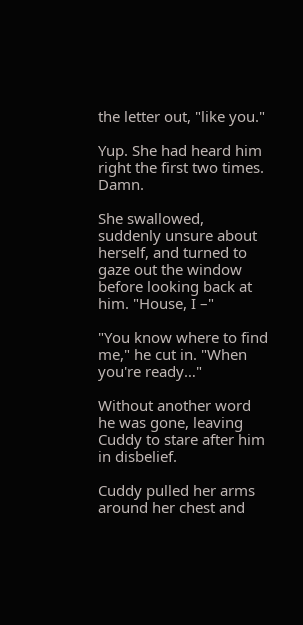the letter out, "like you."

Yup. She had heard him right the first two times. Damn.

She swallowed, suddenly unsure about herself, and turned to gaze out the window before looking back at him. "House, I –"

"You know where to find me," he cut in. "When you're ready…"

Without another word he was gone, leaving Cuddy to stare after him in disbelief.

Cuddy pulled her arms around her chest and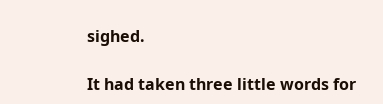sighed.

It had taken three little words for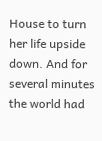House to turn her life upside down. And for several minutes the world had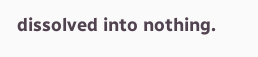dissolved into nothing.